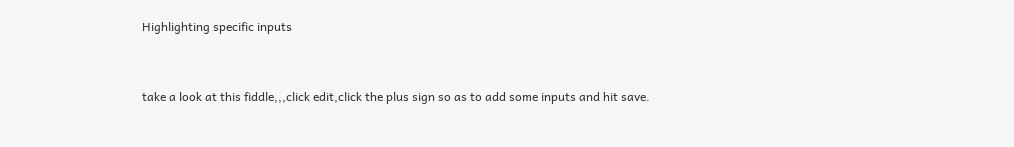Highlighting specific inputs


take a look at this fiddle,,,click edit,click the plus sign so as to add some inputs and hit save.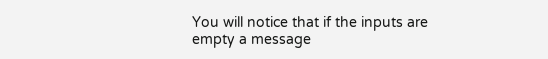You will notice that if the inputs are empty a message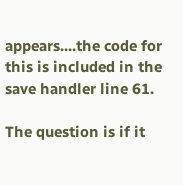appears....the code for this is included in the save handler line 61.

The question is if it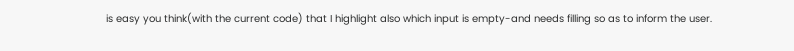is easy you think(with the current code) that I highlight also which input is empty-and needs filling so as to inform the user.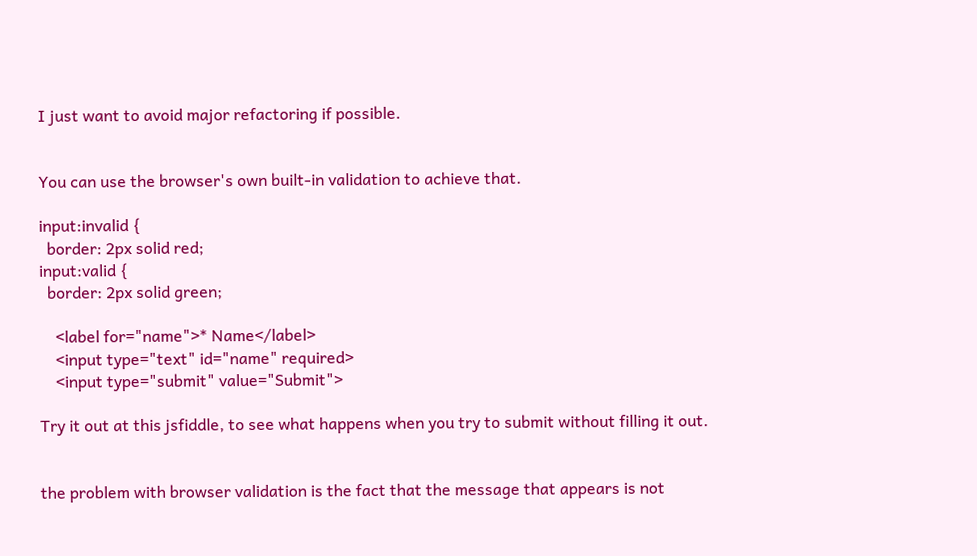I just want to avoid major refactoring if possible.


You can use the browser's own built-in validation to achieve that.

input:invalid {
  border: 2px solid red;
input:valid {
  border: 2px solid green;

    <label for="name">* Name</label>
    <input type="text" id="name" required>
    <input type="submit" value="Submit">

Try it out at this jsfiddle, to see what happens when you try to submit without filling it out.


the problem with browser validation is the fact that the message that appears is not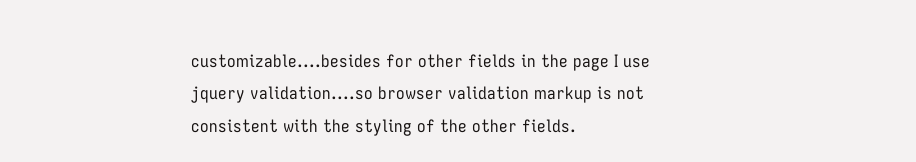customizable....besides for other fields in the page I use jquery validation....so browser validation markup is not consistent with the styling of the other fields.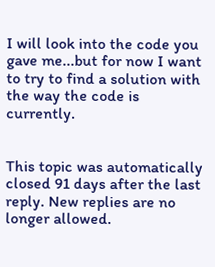I will look into the code you gave me...but for now I want to try to find a solution with the way the code is currently.


This topic was automatically closed 91 days after the last reply. New replies are no longer allowed.